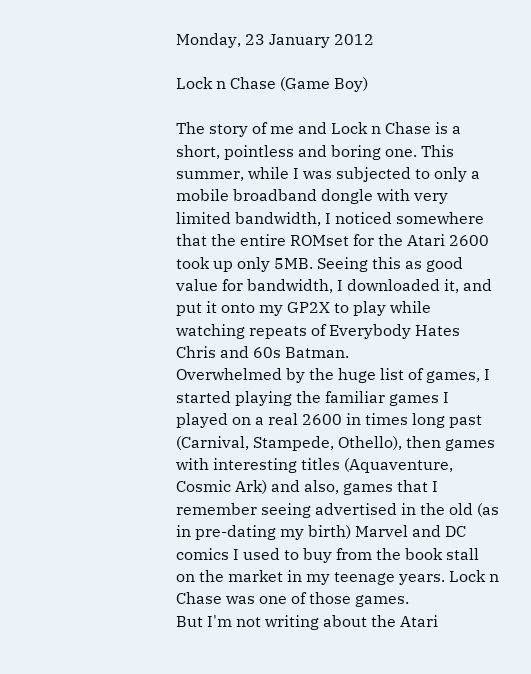Monday, 23 January 2012

Lock n Chase (Game Boy)

The story of me and Lock n Chase is a short, pointless and boring one. This summer, while I was subjected to only a mobile broadband dongle with very limited bandwidth, I noticed somewhere that the entire ROMset for the Atari 2600 took up only 5MB. Seeing this as good value for bandwidth, I downloaded it, and put it onto my GP2X to play while watching repeats of Everybody Hates Chris and 60s Batman.
Overwhelmed by the huge list of games, I started playing the familiar games I played on a real 2600 in times long past (Carnival, Stampede, Othello), then games with interesting titles (Aquaventure, Cosmic Ark) and also, games that I remember seeing advertised in the old (as in pre-dating my birth) Marvel and DC comics I used to buy from the book stall on the market in my teenage years. Lock n Chase was one of those games.
But I'm not writing about the Atari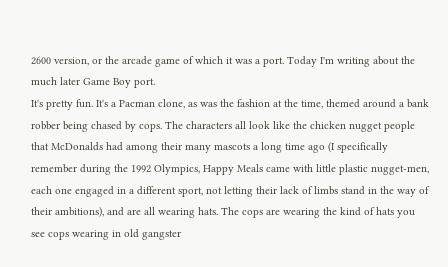2600 version, or the arcade game of which it was a port. Today I'm writing about the much later Game Boy port.
It's pretty fun. It's a Pacman clone, as was the fashion at the time, themed around a bank robber being chased by cops. The characters all look like the chicken nugget people that McDonalds had among their many mascots a long time ago (I specifically remember during the 1992 Olympics, Happy Meals came with little plastic nugget-men, each one engaged in a different sport, not letting their lack of limbs stand in the way of their ambitions), and are all wearing hats. The cops are wearing the kind of hats you see cops wearing in old gangster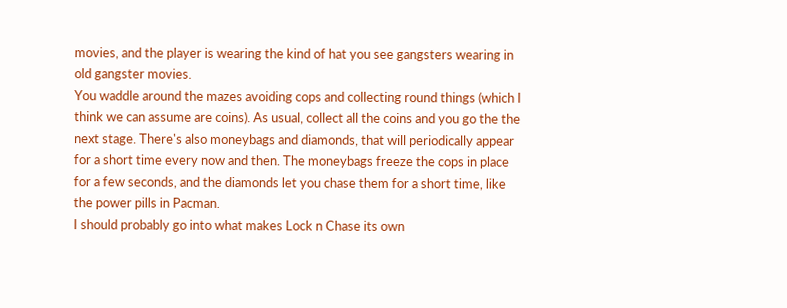movies, and the player is wearing the kind of hat you see gangsters wearing in old gangster movies.
You waddle around the mazes avoiding cops and collecting round things (which I think we can assume are coins). As usual, collect all the coins and you go the the next stage. There's also moneybags and diamonds, that will periodically appear for a short time every now and then. The moneybags freeze the cops in place for a few seconds, and the diamonds let you chase them for a short time, like the power pills in Pacman.
I should probably go into what makes Lock n Chase its own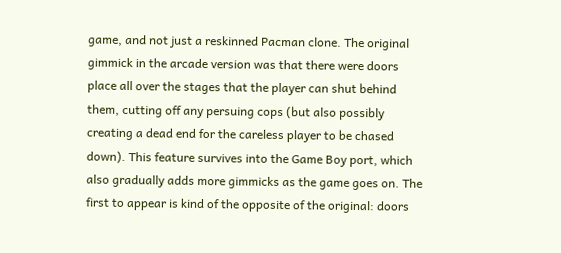game, and not just a reskinned Pacman clone. The original gimmick in the arcade version was that there were doors place all over the stages that the player can shut behind them, cutting off any persuing cops (but also possibly creating a dead end for the careless player to be chased down). This feature survives into the Game Boy port, which also gradually adds more gimmicks as the game goes on. The first to appear is kind of the opposite of the original: doors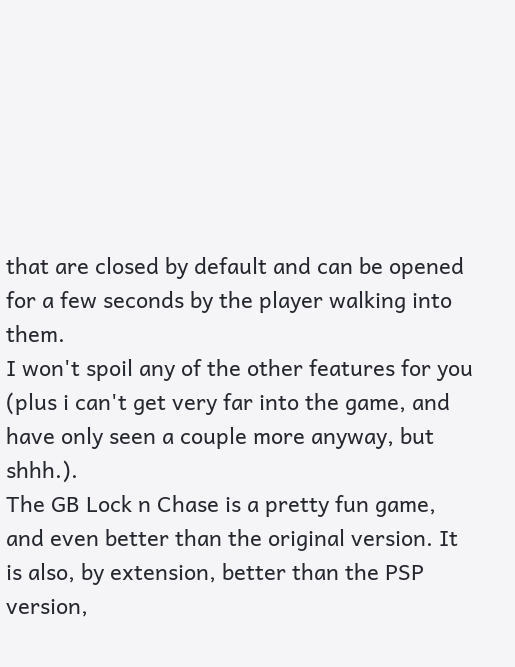that are closed by default and can be opened for a few seconds by the player walking into them.
I won't spoil any of the other features for you (plus i can't get very far into the game, and have only seen a couple more anyway, but shhh.).
The GB Lock n Chase is a pretty fun game, and even better than the original version. It is also, by extension, better than the PSP version,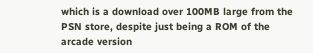which is a download over 100MB large from the PSN store, despite just being a ROM of the arcade version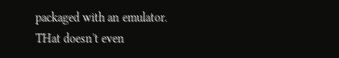packaged with an emulator. THat doesn't even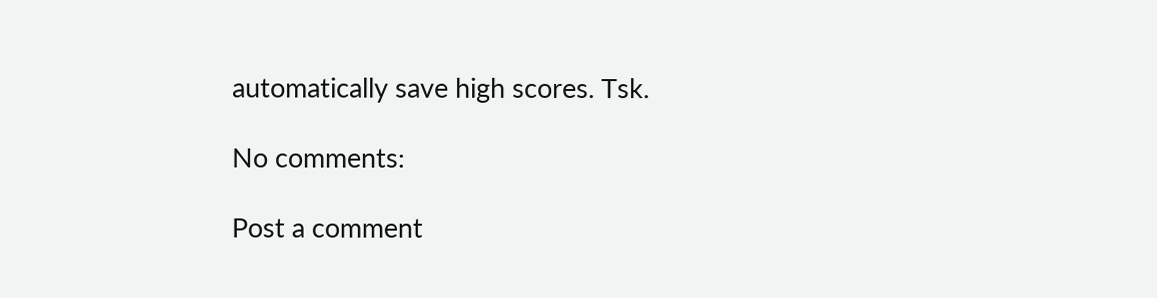automatically save high scores. Tsk.

No comments:

Post a comment